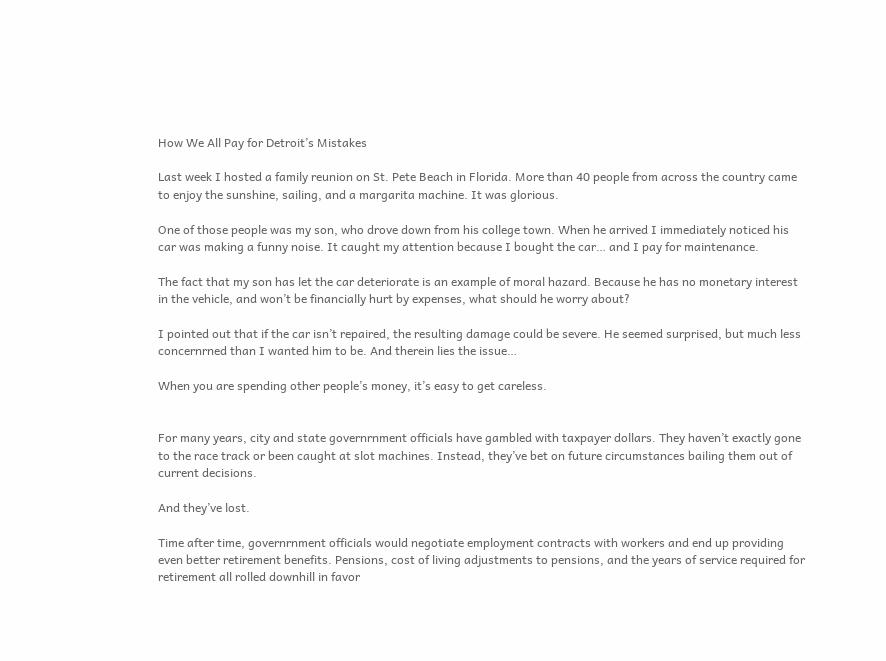How We All Pay for Detroit’s Mistakes

Last week I hosted a family reunion on St. Pete Beach in Florida. More than 40 people from across the country came to enjoy the sunshine, sailing, and a margarita machine. It was glorious.

One of those people was my son, who drove down from his college town. When he arrived I immediately noticed his car was making a funny noise. It caught my attention because I bought the car… and I pay for maintenance.

The fact that my son has let the car deteriorate is an example of moral hazard. Because he has no monetary interest in the vehicle, and won’t be financially hurt by expenses, what should he worry about?

I pointed out that if the car isn’t repaired, the resulting damage could be severe. He seemed surprised, but much less concernrned than I wanted him to be. And therein lies the issue…

When you are spending other people’s money, it’s easy to get careless.


For many years, city and state governrnment officials have gambled with taxpayer dollars. They haven’t exactly gone to the race track or been caught at slot machines. Instead, they’ve bet on future circumstances bailing them out of current decisions.

And they’ve lost.

Time after time, governrnment officials would negotiate employment contracts with workers and end up providing even better retirement benefits. Pensions, cost of living adjustments to pensions, and the years of service required for retirement all rolled downhill in favor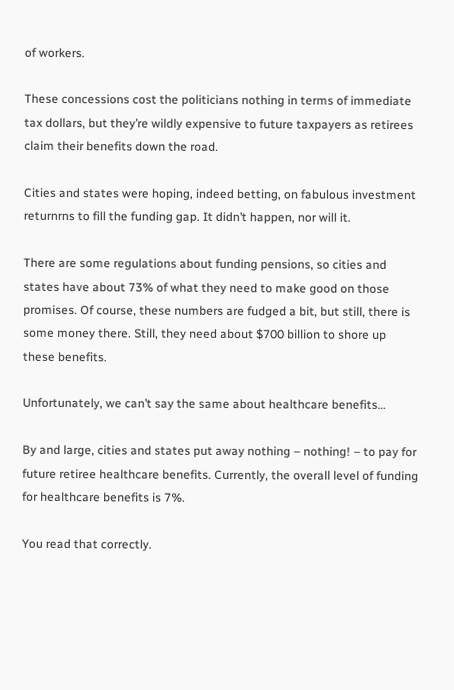of workers.

These concessions cost the politicians nothing in terms of immediate tax dollars, but they’re wildly expensive to future taxpayers as retirees claim their benefits down the road.

Cities and states were hoping, indeed betting, on fabulous investment returnrns to fill the funding gap. It didn’t happen, nor will it.

There are some regulations about funding pensions, so cities and states have about 73% of what they need to make good on those promises. Of course, these numbers are fudged a bit, but still, there is some money there. Still, they need about $700 billion to shore up these benefits.

Unfortunately, we can’t say the same about healthcare benefits…

By and large, cities and states put away nothing – nothing! – to pay for future retiree healthcare benefits. Currently, the overall level of funding for healthcare benefits is 7%.

You read that correctly.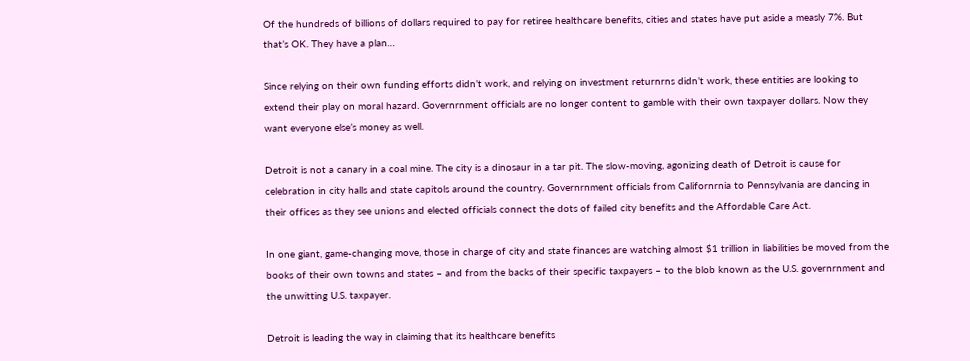Of the hundreds of billions of dollars required to pay for retiree healthcare benefits, cities and states have put aside a measly 7%. But that’s OK. They have a plan…

Since relying on their own funding efforts didn’t work, and relying on investment returnrns didn’t work, these entities are looking to extend their play on moral hazard. Governrnment officials are no longer content to gamble with their own taxpayer dollars. Now they want everyone else’s money as well.

Detroit is not a canary in a coal mine. The city is a dinosaur in a tar pit. The slow-moving, agonizing death of Detroit is cause for celebration in city halls and state capitols around the country. Governrnment officials from Californrnia to Pennsylvania are dancing in their offices as they see unions and elected officials connect the dots of failed city benefits and the Affordable Care Act.

In one giant, game-changing move, those in charge of city and state finances are watching almost $1 trillion in liabilities be moved from the books of their own towns and states – and from the backs of their specific taxpayers – to the blob known as the U.S. governrnment and the unwitting U.S. taxpayer.

Detroit is leading the way in claiming that its healthcare benefits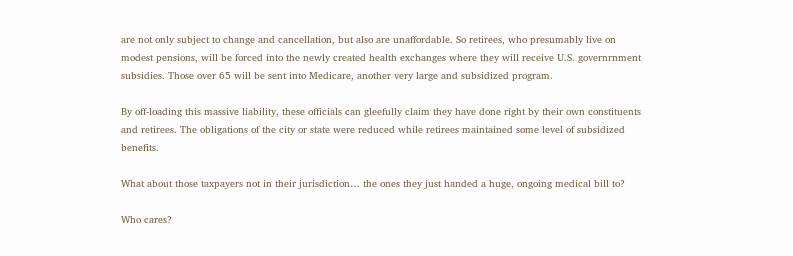are not only subject to change and cancellation, but also are unaffordable. So retirees, who presumably live on modest pensions, will be forced into the newly created health exchanges where they will receive U.S. governrnment subsidies. Those over 65 will be sent into Medicare, another very large and subsidized program.

By off-loading this massive liability, these officials can gleefully claim they have done right by their own constituents and retirees. The obligations of the city or state were reduced while retirees maintained some level of subsidized benefits.

What about those taxpayers not in their jurisdiction… the ones they just handed a huge, ongoing medical bill to?

Who cares?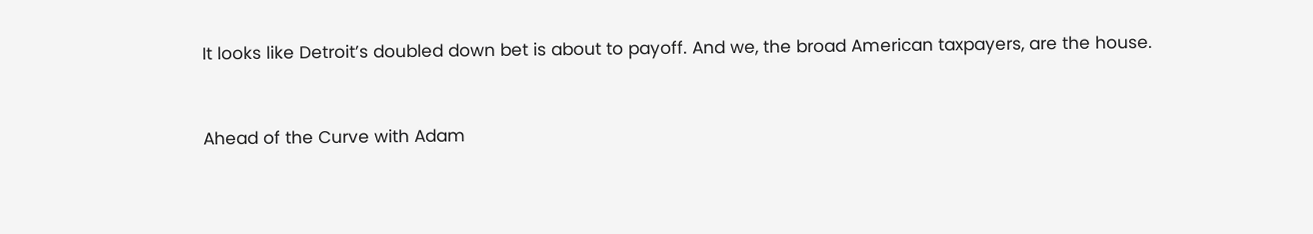It looks like Detroit’s doubled down bet is about to payoff. And we, the broad American taxpayers, are the house.


Ahead of the Curve with Adam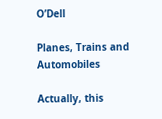O’Dell

Planes, Trains and Automobiles

Actually, this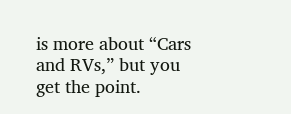is more about “Cars and RVs,” but you get the point.